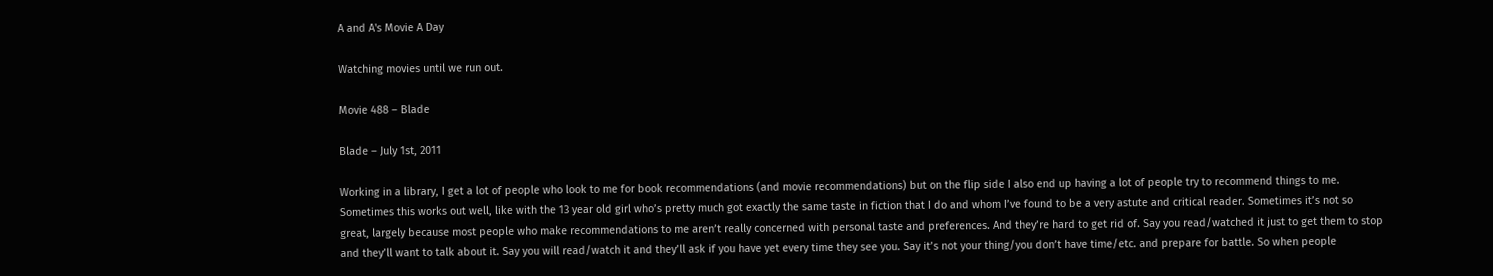A and A's Movie A Day

Watching movies until we run out.

Movie 488 – Blade

Blade – July 1st, 2011

Working in a library, I get a lot of people who look to me for book recommendations (and movie recommendations) but on the flip side I also end up having a lot of people try to recommend things to me. Sometimes this works out well, like with the 13 year old girl who’s pretty much got exactly the same taste in fiction that I do and whom I’ve found to be a very astute and critical reader. Sometimes it’s not so great, largely because most people who make recommendations to me aren’t really concerned with personal taste and preferences. And they’re hard to get rid of. Say you read/watched it just to get them to stop and they’ll want to talk about it. Say you will read/watch it and they’ll ask if you have yet every time they see you. Say it’s not your thing/you don’t have time/etc. and prepare for battle. So when people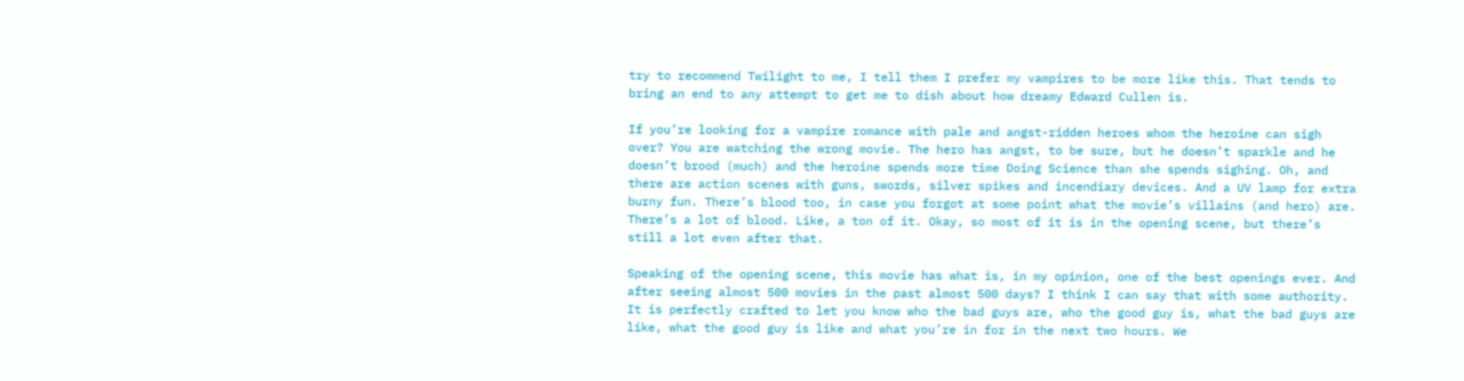try to recommend Twilight to me, I tell them I prefer my vampires to be more like this. That tends to bring an end to any attempt to get me to dish about how dreamy Edward Cullen is.

If you’re looking for a vampire romance with pale and angst-ridden heroes whom the heroine can sigh over? You are watching the wrong movie. The hero has angst, to be sure, but he doesn’t sparkle and he doesn’t brood (much) and the heroine spends more time Doing Science than she spends sighing. Oh, and there are action scenes with guns, swords, silver spikes and incendiary devices. And a UV lamp for extra burny fun. There’s blood too, in case you forgot at some point what the movie’s villains (and hero) are. There’s a lot of blood. Like, a ton of it. Okay, so most of it is in the opening scene, but there’s still a lot even after that.

Speaking of the opening scene, this movie has what is, in my opinion, one of the best openings ever. And after seeing almost 500 movies in the past almost 500 days? I think I can say that with some authority. It is perfectly crafted to let you know who the bad guys are, who the good guy is, what the bad guys are like, what the good guy is like and what you’re in for in the next two hours. We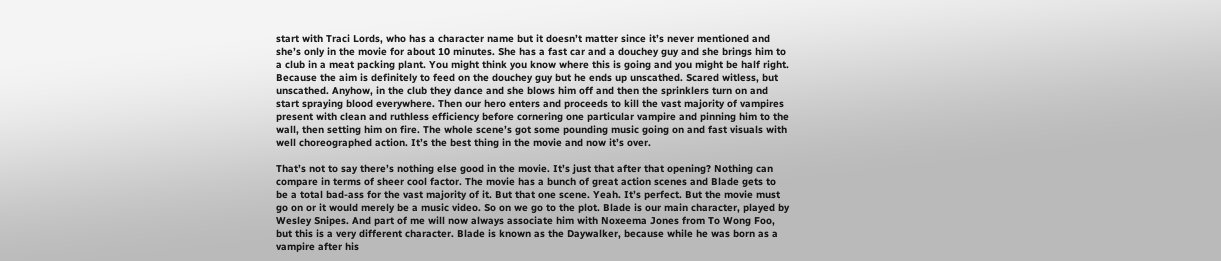start with Traci Lords, who has a character name but it doesn’t matter since it’s never mentioned and she’s only in the movie for about 10 minutes. She has a fast car and a douchey guy and she brings him to a club in a meat packing plant. You might think you know where this is going and you might be half right. Because the aim is definitely to feed on the douchey guy but he ends up unscathed. Scared witless, but unscathed. Anyhow, in the club they dance and she blows him off and then the sprinklers turn on and start spraying blood everywhere. Then our hero enters and proceeds to kill the vast majority of vampires present with clean and ruthless efficiency before cornering one particular vampire and pinning him to the wall, then setting him on fire. The whole scene’s got some pounding music going on and fast visuals with well choreographed action. It’s the best thing in the movie and now it’s over.

That’s not to say there’s nothing else good in the movie. It’s just that after that opening? Nothing can compare in terms of sheer cool factor. The movie has a bunch of great action scenes and Blade gets to be a total bad-ass for the vast majority of it. But that one scene. Yeah. It’s perfect. But the movie must go on or it would merely be a music video. So on we go to the plot. Blade is our main character, played by Wesley Snipes. And part of me will now always associate him with Noxeema Jones from To Wong Foo, but this is a very different character. Blade is known as the Daywalker, because while he was born as a vampire after his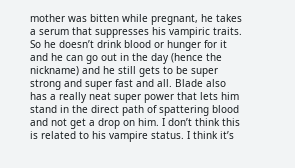mother was bitten while pregnant, he takes a serum that suppresses his vampiric traits. So he doesn’t drink blood or hunger for it and he can go out in the day (hence the nickname) and he still gets to be super strong and super fast and all. Blade also has a really neat super power that lets him stand in the direct path of spattering blood and not get a drop on him. I don’t think this is related to his vampire status. I think it’s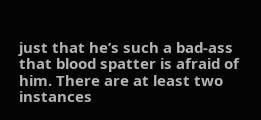just that he’s such a bad-ass that blood spatter is afraid of him. There are at least two instances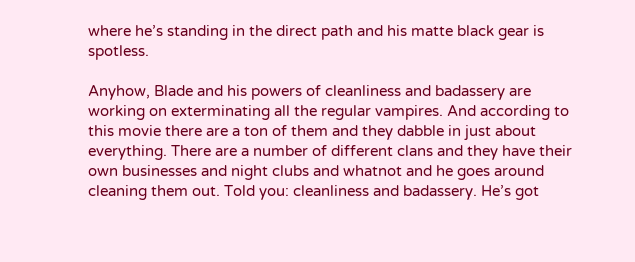where he’s standing in the direct path and his matte black gear is spotless.

Anyhow, Blade and his powers of cleanliness and badassery are working on exterminating all the regular vampires. And according to this movie there are a ton of them and they dabble in just about everything. There are a number of different clans and they have their own businesses and night clubs and whatnot and he goes around cleaning them out. Told you: cleanliness and badassery. He’s got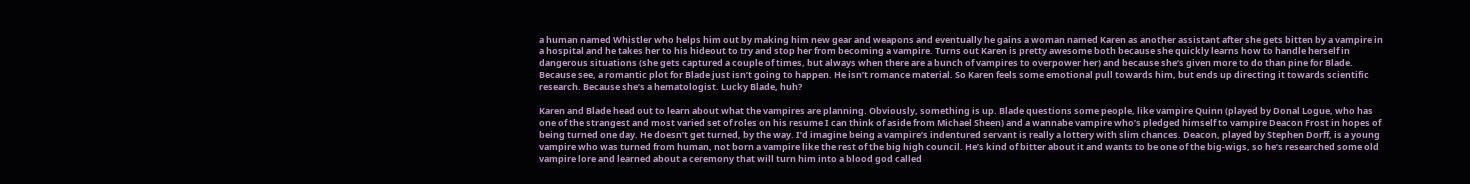a human named Whistler who helps him out by making him new gear and weapons and eventually he gains a woman named Karen as another assistant after she gets bitten by a vampire in a hospital and he takes her to his hideout to try and stop her from becoming a vampire. Turns out Karen is pretty awesome both because she quickly learns how to handle herself in dangerous situations (she gets captured a couple of times, but always when there are a bunch of vampires to overpower her) and because she’s given more to do than pine for Blade. Because see, a romantic plot for Blade just isn’t going to happen. He isn’t romance material. So Karen feels some emotional pull towards him, but ends up directing it towards scientific research. Because she’s a hematologist. Lucky Blade, huh?

Karen and Blade head out to learn about what the vampires are planning. Obviously, something is up. Blade questions some people, like vampire Quinn (played by Donal Logue, who has one of the strangest and most varied set of roles on his resume I can think of aside from Michael Sheen) and a wannabe vampire who’s pledged himself to vampire Deacon Frost in hopes of being turned one day. He doesn’t get turned, by the way. I’d imagine being a vampire’s indentured servant is really a lottery with slim chances. Deacon, played by Stephen Dorff, is a young vampire who was turned from human, not born a vampire like the rest of the big high council. He’s kind of bitter about it and wants to be one of the big-wigs, so he’s researched some old vampire lore and learned about a ceremony that will turn him into a blood god called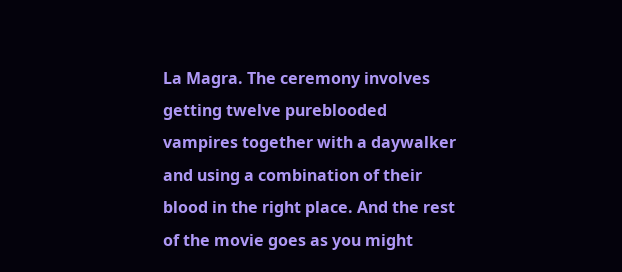La Magra. The ceremony involves getting twelve pureblooded vampires together with a daywalker and using a combination of their blood in the right place. And the rest of the movie goes as you might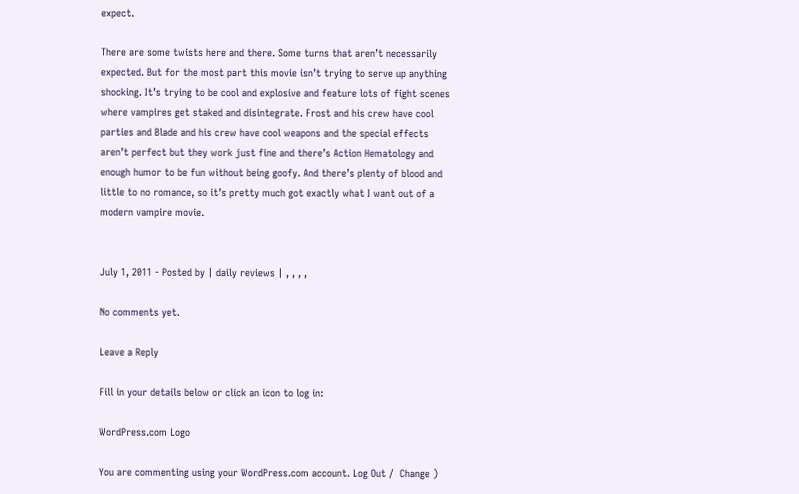expect.

There are some twists here and there. Some turns that aren’t necessarily expected. But for the most part this movie isn’t trying to serve up anything shocking. It’s trying to be cool and explosive and feature lots of fight scenes where vampires get staked and disintegrate. Frost and his crew have cool parties and Blade and his crew have cool weapons and the special effects aren’t perfect but they work just fine and there’s Action Hematology and enough humor to be fun without being goofy. And there’s plenty of blood and little to no romance, so it’s pretty much got exactly what I want out of a modern vampire movie.


July 1, 2011 - Posted by | daily reviews | , , , ,

No comments yet.

Leave a Reply

Fill in your details below or click an icon to log in:

WordPress.com Logo

You are commenting using your WordPress.com account. Log Out /  Change )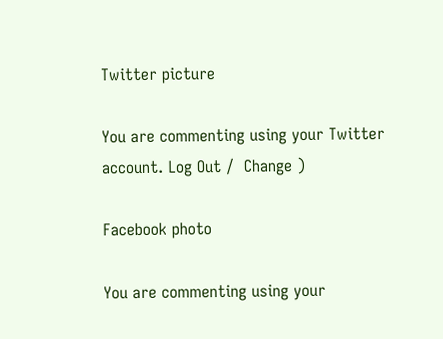Twitter picture

You are commenting using your Twitter account. Log Out /  Change )

Facebook photo

You are commenting using your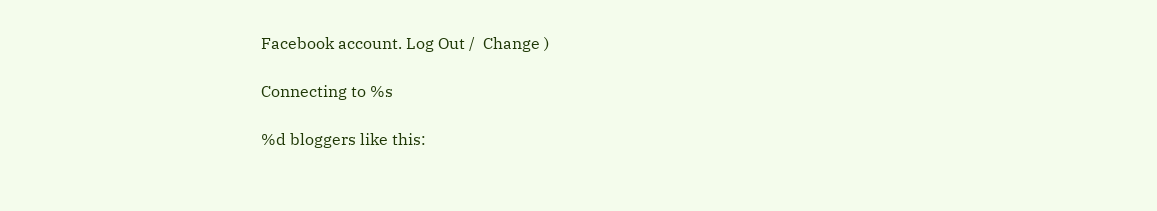Facebook account. Log Out /  Change )

Connecting to %s

%d bloggers like this: